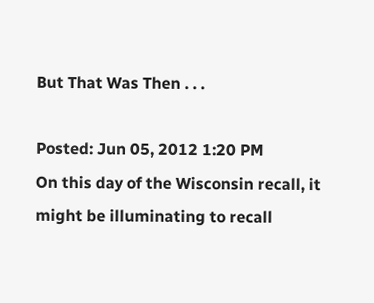But That Was Then . . .

Posted: Jun 05, 2012 1:20 PM
On this day of the Wisconsin recall, it might be illuminating to recall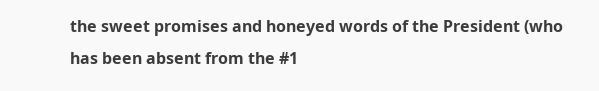the sweet promises and honeyed words of the President (who has been absent from the #1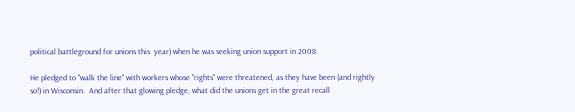political battleground for unions this  year) when he was seeking union support in 2008.

He pledged to "walk the line" with workers whose "rights" were threatened, as they have been (and rightly so!) in Wisconsin.  And after that glowing pledge, what did the unions get in the great recall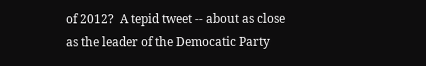of 2012?  A tepid tweet -- about as close as the leader of the Democatic Party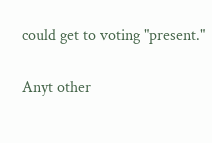could get to voting "present."

Anyt other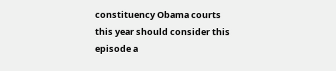constituency Obama courts this year should consider this episode a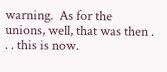warning.  As for the unions, well, that was then . . . this is now.